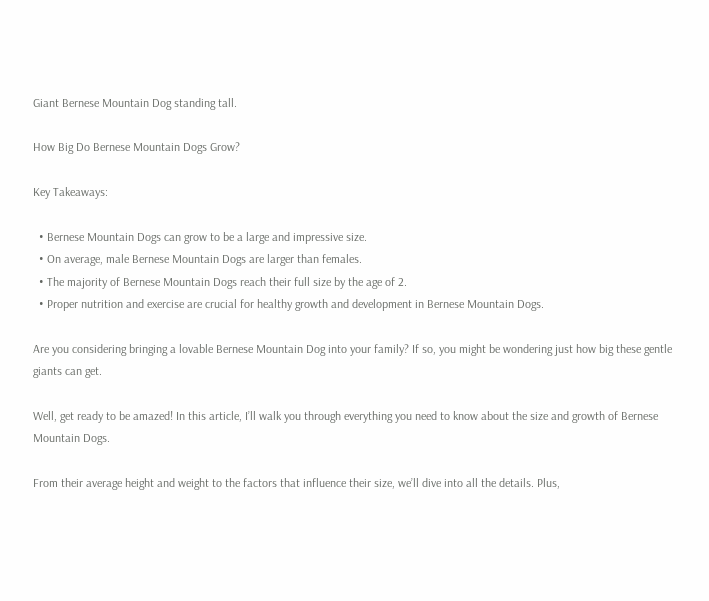Giant Bernese Mountain Dog standing tall.

How Big Do Bernese Mountain Dogs Grow?

Key Takeaways:

  • Bernese Mountain Dogs can grow to be a large and impressive size.
  • On average, male Bernese Mountain Dogs are larger than females.
  • The majority of Bernese Mountain Dogs reach their full size by the age of 2.
  • Proper nutrition and exercise are crucial for healthy growth and development in Bernese Mountain Dogs.

Are you considering bringing a lovable Bernese Mountain Dog into your family? If so, you might be wondering just how big these gentle giants can get.

Well, get ready to be amazed! In this article, I’ll walk you through everything you need to know about the size and growth of Bernese Mountain Dogs.

From their average height and weight to the factors that influence their size, we’ll dive into all the details. Plus,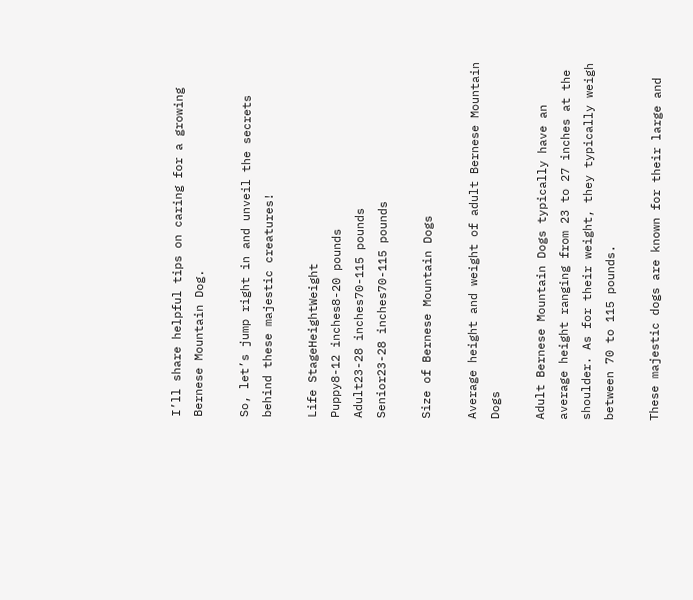I’ll share helpful tips on caring for a growing Bernese Mountain Dog.

So, let’s jump right in and unveil the secrets behind these majestic creatures!

Life StageHeightWeight
Puppy8-12 inches8-20 pounds
Adult23-28 inches70-115 pounds
Senior23-28 inches70-115 pounds

Size of Bernese Mountain Dogs

Average height and weight of adult Bernese Mountain Dogs

Adult Bernese Mountain Dogs typically have an average height ranging from 23 to 27 inches at the shoulder. As for their weight, they typically weigh between 70 to 115 pounds.

These majestic dogs are known for their large and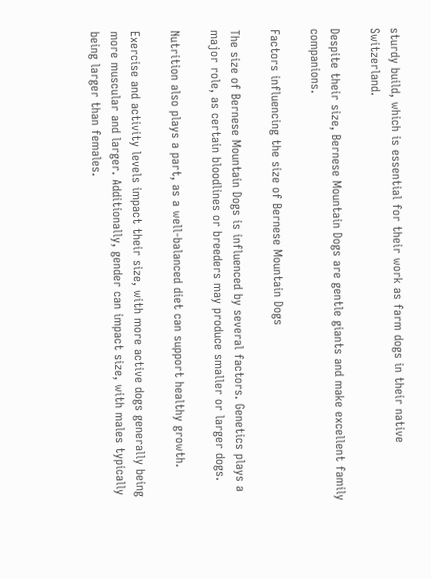sturdy build, which is essential for their work as farm dogs in their native Switzerland.

Despite their size, Bernese Mountain Dogs are gentle giants and make excellent family companions.

Factors influencing the size of Bernese Mountain Dogs

The size of Bernese Mountain Dogs is influenced by several factors. Genetics plays a major role, as certain bloodlines or breeders may produce smaller or larger dogs.

Nutrition also plays a part, as a well-balanced diet can support healthy growth.

Exercise and activity levels impact their size, with more active dogs generally being more muscular and larger. Additionally, gender can impact size, with males typically being larger than females.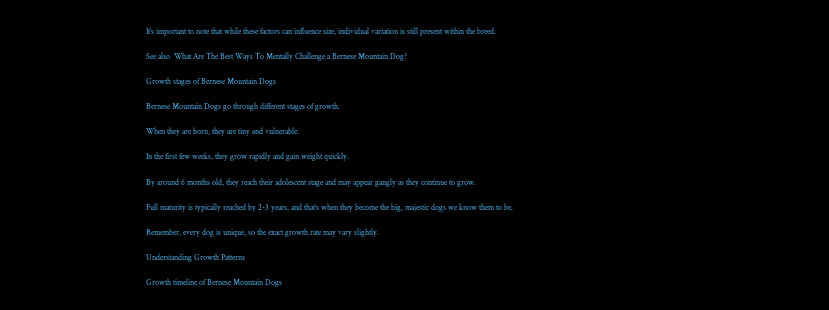It’s important to note that while these factors can influence size, individual variation is still present within the breed.

See also  What Are The Best Ways To Mentally Challenge a Bernese Mountain Dog?

Growth stages of Bernese Mountain Dogs

Bernese Mountain Dogs go through different stages of growth.

When they are born, they are tiny and vulnerable.

In the first few weeks, they grow rapidly and gain weight quickly.

By around 6 months old, they reach their adolescent stage and may appear gangly as they continue to grow.

Full maturity is typically reached by 2-3 years, and that’s when they become the big, majestic dogs we know them to be.

Remember, every dog is unique, so the exact growth rate may vary slightly.

Understanding Growth Patterns

Growth timeline of Bernese Mountain Dogs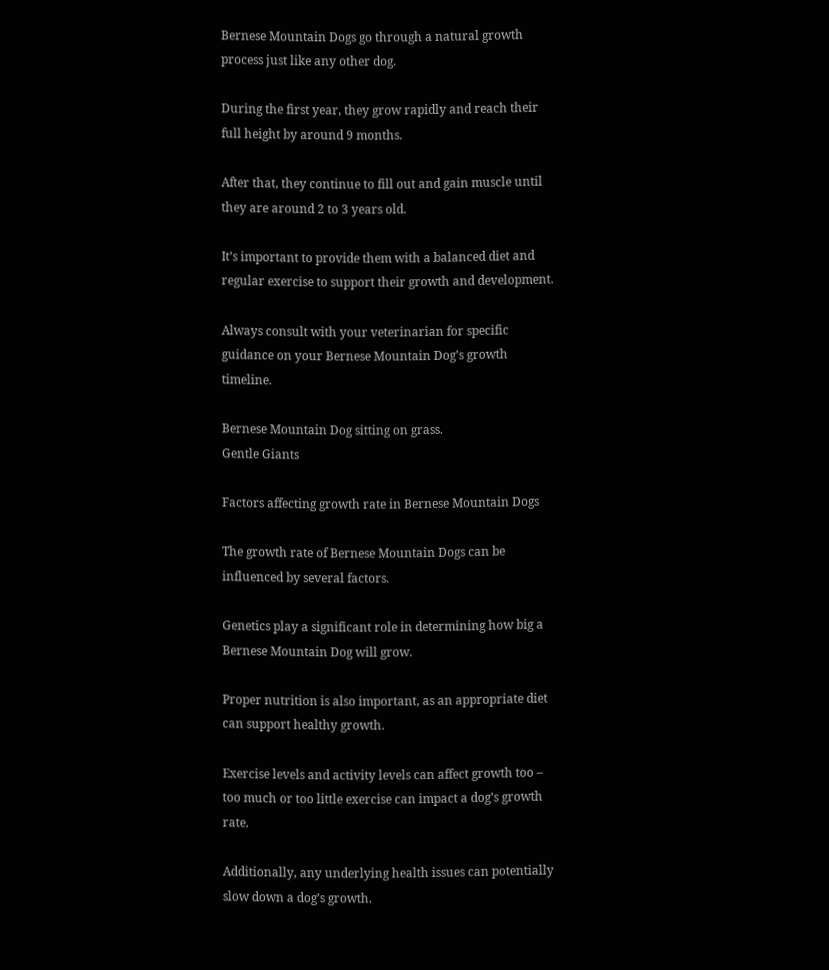Bernese Mountain Dogs go through a natural growth process just like any other dog.

During the first year, they grow rapidly and reach their full height by around 9 months.

After that, they continue to fill out and gain muscle until they are around 2 to 3 years old.

It’s important to provide them with a balanced diet and regular exercise to support their growth and development.

Always consult with your veterinarian for specific guidance on your Bernese Mountain Dog’s growth timeline.

Bernese Mountain Dog sitting on grass.
Gentle Giants

Factors affecting growth rate in Bernese Mountain Dogs

The growth rate of Bernese Mountain Dogs can be influenced by several factors.

Genetics play a significant role in determining how big a Bernese Mountain Dog will grow.

Proper nutrition is also important, as an appropriate diet can support healthy growth.

Exercise levels and activity levels can affect growth too – too much or too little exercise can impact a dog’s growth rate.

Additionally, any underlying health issues can potentially slow down a dog’s growth.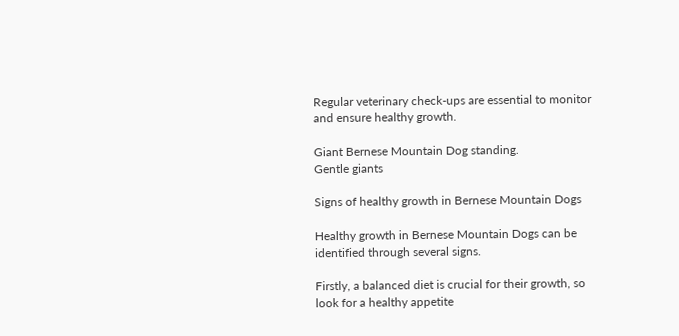Regular veterinary check-ups are essential to monitor and ensure healthy growth.

Giant Bernese Mountain Dog standing.
Gentle giants

Signs of healthy growth in Bernese Mountain Dogs

Healthy growth in Bernese Mountain Dogs can be identified through several signs.

Firstly, a balanced diet is crucial for their growth, so look for a healthy appetite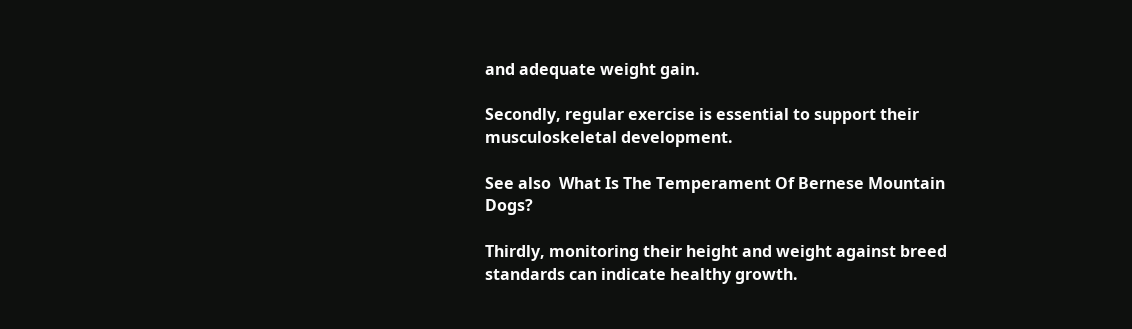and adequate weight gain.

Secondly, regular exercise is essential to support their musculoskeletal development.

See also  What Is The Temperament Of Bernese Mountain Dogs?

Thirdly, monitoring their height and weight against breed standards can indicate healthy growth.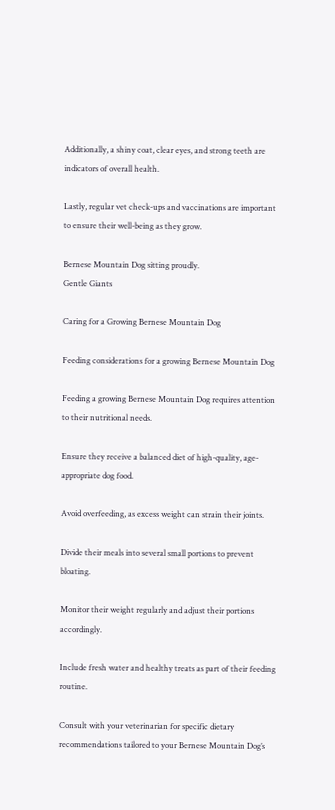Additionally, a shiny coat, clear eyes, and strong teeth are indicators of overall health.

Lastly, regular vet check-ups and vaccinations are important to ensure their well-being as they grow.

Bernese Mountain Dog sitting proudly.
Gentle Giants

Caring for a Growing Bernese Mountain Dog

Feeding considerations for a growing Bernese Mountain Dog

Feeding a growing Bernese Mountain Dog requires attention to their nutritional needs.

Ensure they receive a balanced diet of high-quality, age-appropriate dog food.

Avoid overfeeding, as excess weight can strain their joints.

Divide their meals into several small portions to prevent bloating.

Monitor their weight regularly and adjust their portions accordingly.

Include fresh water and healthy treats as part of their feeding routine.

Consult with your veterinarian for specific dietary recommendations tailored to your Bernese Mountain Dog’s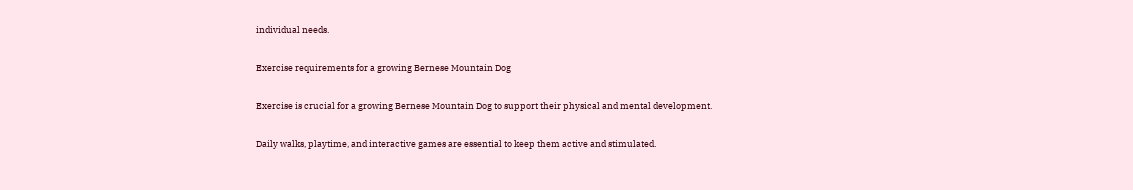individual needs.

Exercise requirements for a growing Bernese Mountain Dog

Exercise is crucial for a growing Bernese Mountain Dog to support their physical and mental development.

Daily walks, playtime, and interactive games are essential to keep them active and stimulated.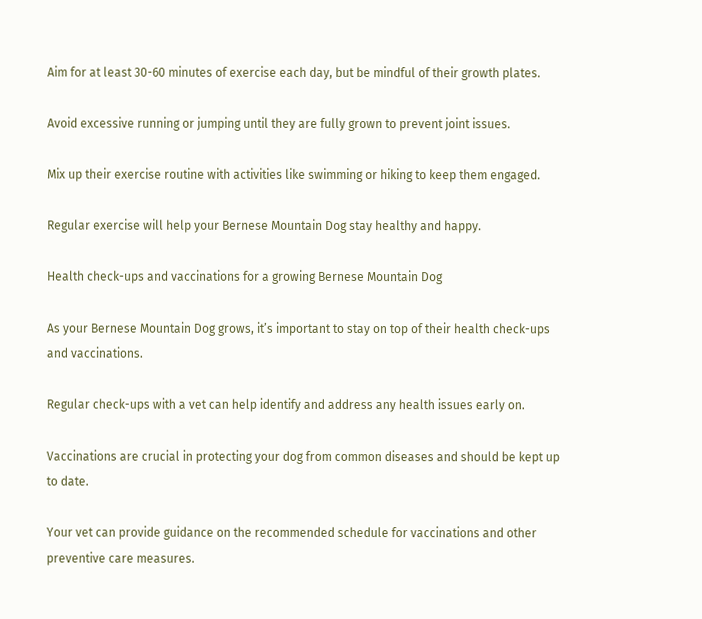Aim for at least 30-60 minutes of exercise each day, but be mindful of their growth plates.

Avoid excessive running or jumping until they are fully grown to prevent joint issues.

Mix up their exercise routine with activities like swimming or hiking to keep them engaged.

Regular exercise will help your Bernese Mountain Dog stay healthy and happy.

Health check-ups and vaccinations for a growing Bernese Mountain Dog

As your Bernese Mountain Dog grows, it’s important to stay on top of their health check-ups and vaccinations.

Regular check-ups with a vet can help identify and address any health issues early on.

Vaccinations are crucial in protecting your dog from common diseases and should be kept up to date.

Your vet can provide guidance on the recommended schedule for vaccinations and other preventive care measures.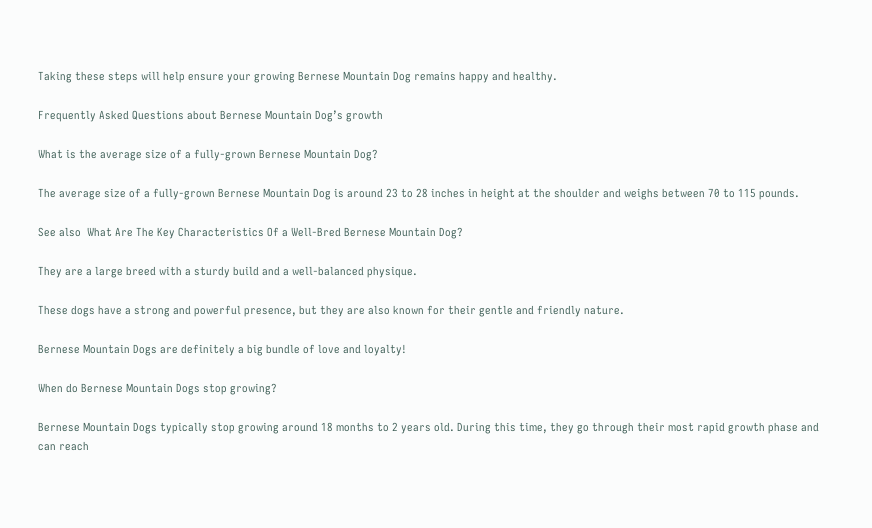Taking these steps will help ensure your growing Bernese Mountain Dog remains happy and healthy.

Frequently Asked Questions about Bernese Mountain Dog’s growth

What is the average size of a fully-grown Bernese Mountain Dog?

The average size of a fully-grown Bernese Mountain Dog is around 23 to 28 inches in height at the shoulder and weighs between 70 to 115 pounds.

See also  What Are The Key Characteristics Of a Well-Bred Bernese Mountain Dog?

They are a large breed with a sturdy build and a well-balanced physique.

These dogs have a strong and powerful presence, but they are also known for their gentle and friendly nature.

Bernese Mountain Dogs are definitely a big bundle of love and loyalty!

When do Bernese Mountain Dogs stop growing?

Bernese Mountain Dogs typically stop growing around 18 months to 2 years old. During this time, they go through their most rapid growth phase and can reach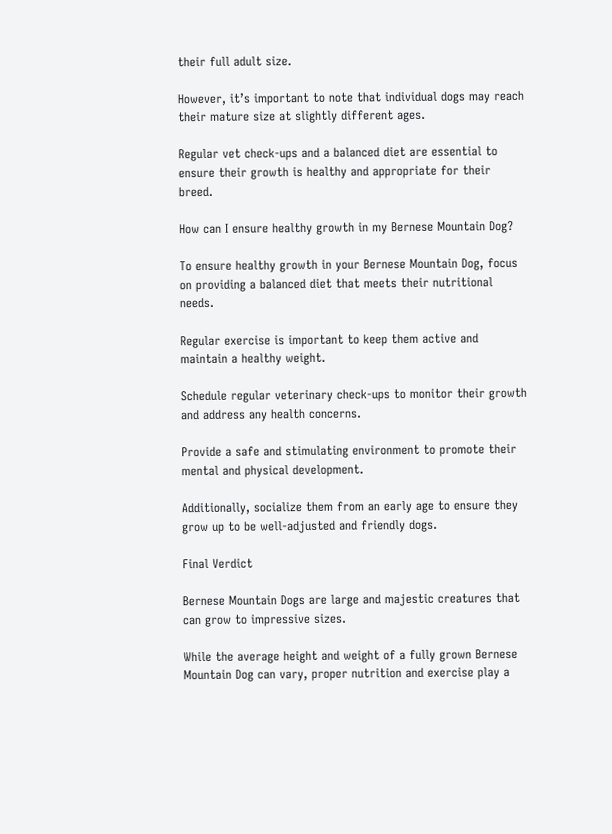their full adult size.

However, it’s important to note that individual dogs may reach their mature size at slightly different ages.

Regular vet check-ups and a balanced diet are essential to ensure their growth is healthy and appropriate for their breed.

How can I ensure healthy growth in my Bernese Mountain Dog?

To ensure healthy growth in your Bernese Mountain Dog, focus on providing a balanced diet that meets their nutritional needs.

Regular exercise is important to keep them active and maintain a healthy weight.

Schedule regular veterinary check-ups to monitor their growth and address any health concerns.

Provide a safe and stimulating environment to promote their mental and physical development.

Additionally, socialize them from an early age to ensure they grow up to be well-adjusted and friendly dogs.

Final Verdict

Bernese Mountain Dogs are large and majestic creatures that can grow to impressive sizes.

While the average height and weight of a fully grown Bernese Mountain Dog can vary, proper nutrition and exercise play a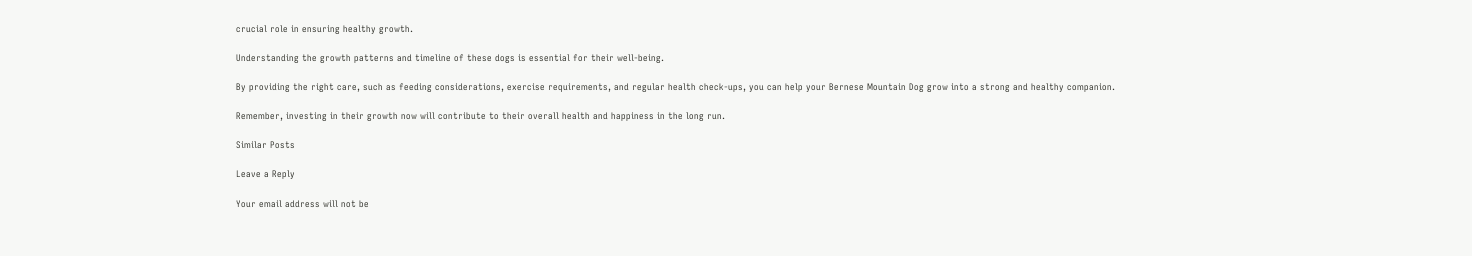crucial role in ensuring healthy growth.

Understanding the growth patterns and timeline of these dogs is essential for their well-being.

By providing the right care, such as feeding considerations, exercise requirements, and regular health check-ups, you can help your Bernese Mountain Dog grow into a strong and healthy companion.

Remember, investing in their growth now will contribute to their overall health and happiness in the long run.

Similar Posts

Leave a Reply

Your email address will not be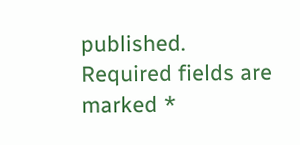published. Required fields are marked *